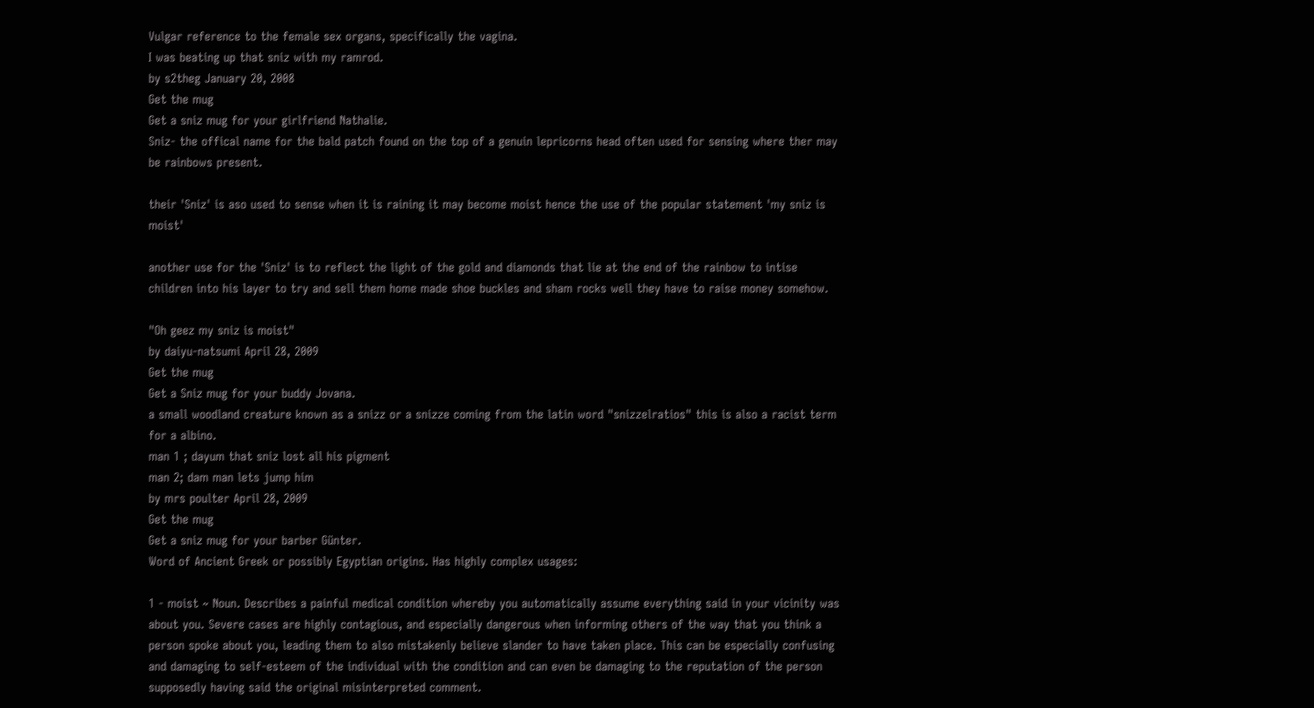Vulgar reference to the female sex organs, specifically the vagina.
I was beating up that sniz with my ramrod.
by s2theg January 20, 2008
Get the mug
Get a sniz mug for your girlfriend Nathalie.
Sniz- the offical name for the bald patch found on the top of a genuin lepricorns head often used for sensing where ther may be rainbows present.

their 'Sniz' is aso used to sense when it is raining it may become moist hence the use of the popular statement 'my sniz is moist'

another use for the 'Sniz' is to reflect the light of the gold and diamonds that lie at the end of the rainbow to intise children into his layer to try and sell them home made shoe buckles and sham rocks well they have to raise money somehow.

"Oh geez my sniz is moist"
by daiyu-natsumi April 28, 2009
Get the mug
Get a Sniz mug for your buddy Jovana.
a small woodland creature known as a snizz or a snizze coming from the latin word "snizzelratios" this is also a racist term for a albino.
man 1 ; dayum that sniz lost all his pigment
man 2; dam man lets jump him
by mrs poulter April 28, 2009
Get the mug
Get a sniz mug for your barber Günter.
Word of Ancient Greek or possibly Egyptian origins. Has highly complex usages:

1 - moist ~ Noun. Describes a painful medical condition whereby you automatically assume everything said in your vicinity was about you. Severe cases are highly contagious, and especially dangerous when informing others of the way that you think a person spoke about you, leading them to also mistakenly believe slander to have taken place. This can be especially confusing and damaging to self-esteem of the individual with the condition and can even be damaging to the reputation of the person supposedly having said the original misinterpreted comment.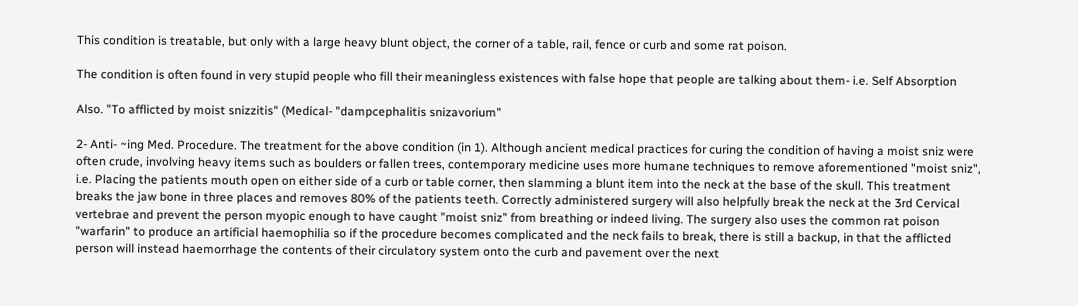This condition is treatable, but only with a large heavy blunt object, the corner of a table, rail, fence or curb and some rat poison.

The condition is often found in very stupid people who fill their meaningless existences with false hope that people are talking about them- i.e. Self Absorption

Also. "To afflicted by moist snizzitis" (Medical- "dampcephalitis snizavorium"

2- Anti- ~ing Med. Procedure. The treatment for the above condition (in 1). Although ancient medical practices for curing the condition of having a moist sniz were often crude, involving heavy items such as boulders or fallen trees, contemporary medicine uses more humane techniques to remove aforementioned "moist sniz", i.e. Placing the patients mouth open on either side of a curb or table corner, then slamming a blunt item into the neck at the base of the skull. This treatment breaks the jaw bone in three places and removes 80% of the patients teeth. Correctly administered surgery will also helpfully break the neck at the 3rd Cervical vertebrae and prevent the person myopic enough to have caught "moist sniz" from breathing or indeed living. The surgery also uses the common rat poison "warfarin" to produce an artificial haemophilia so if the procedure becomes complicated and the neck fails to break, there is still a backup, in that the afflicted person will instead haemorrhage the contents of their circulatory system onto the curb and pavement over the next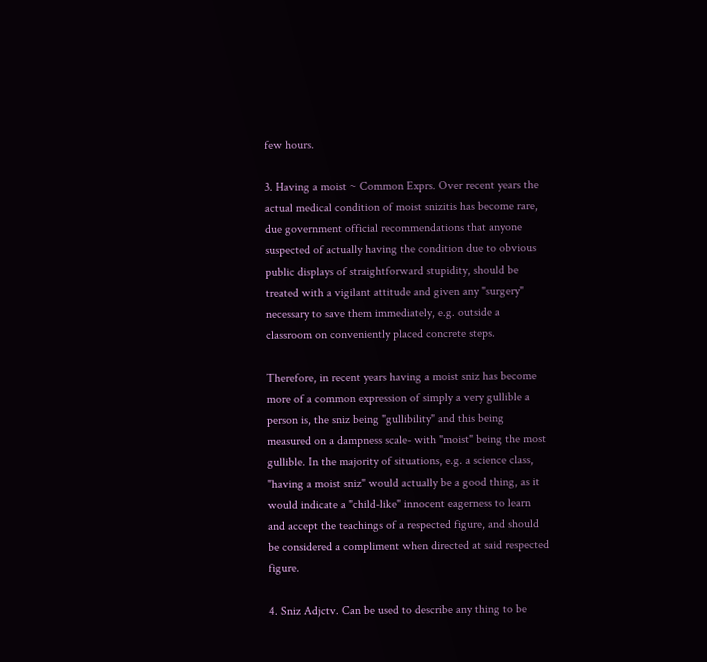few hours.

3. Having a moist ~ Common Exprs. Over recent years the actual medical condition of moist snizitis has become rare, due government official recommendations that anyone suspected of actually having the condition due to obvious public displays of straightforward stupidity, should be treated with a vigilant attitude and given any "surgery" necessary to save them immediately, e.g. outside a classroom on conveniently placed concrete steps.

Therefore, in recent years having a moist sniz has become more of a common expression of simply a very gullible a person is, the sniz being "gullibility" and this being measured on a dampness scale- with "moist" being the most gullible. In the majority of situations, e.g. a science class, "having a moist sniz" would actually be a good thing, as it would indicate a "child-like" innocent eagerness to learn and accept the teachings of a respected figure, and should be considered a compliment when directed at said respected figure.

4. Sniz Adjctv. Can be used to describe any thing to be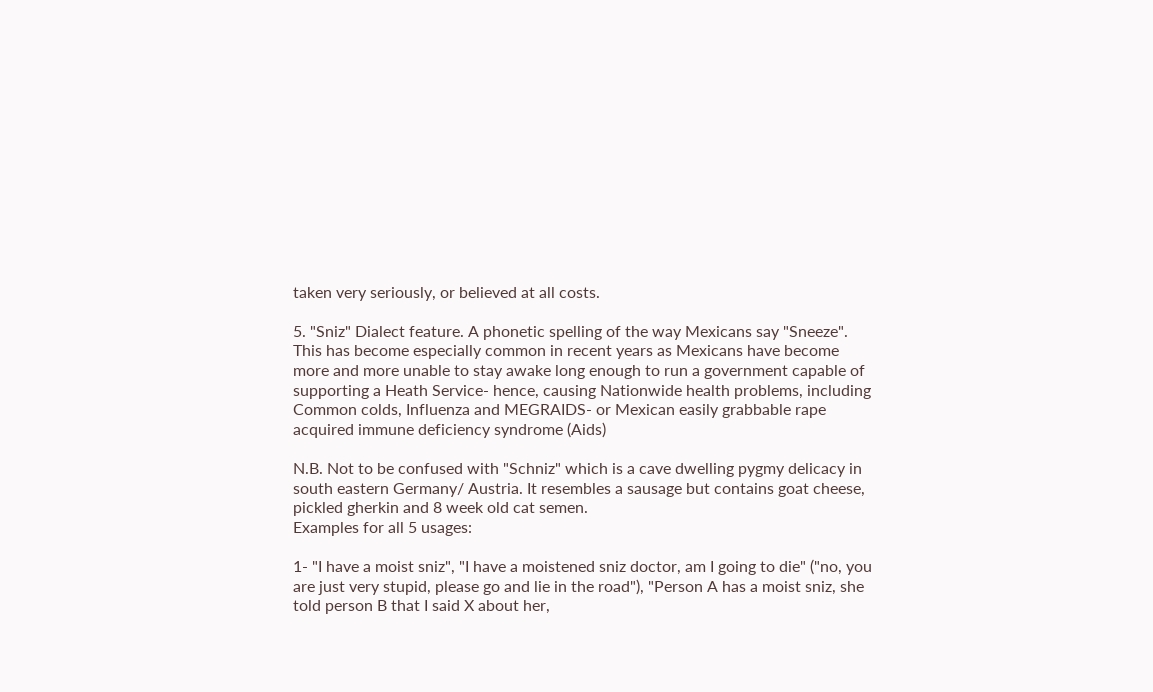taken very seriously, or believed at all costs.

5. "Sniz" Dialect feature. A phonetic spelling of the way Mexicans say "Sneeze". This has become especially common in recent years as Mexicans have become more and more unable to stay awake long enough to run a government capable of supporting a Heath Service- hence, causing Nationwide health problems, including Common colds, Influenza and MEGRAIDS- or Mexican easily grabbable rape acquired immune deficiency syndrome (Aids)

N.B. Not to be confused with "Schniz" which is a cave dwelling pygmy delicacy in south eastern Germany/ Austria. It resembles a sausage but contains goat cheese, pickled gherkin and 8 week old cat semen.
Examples for all 5 usages:

1- "I have a moist sniz", "I have a moistened sniz doctor, am I going to die" ("no, you are just very stupid, please go and lie in the road"), "Person A has a moist sniz, she told person B that I said X about her,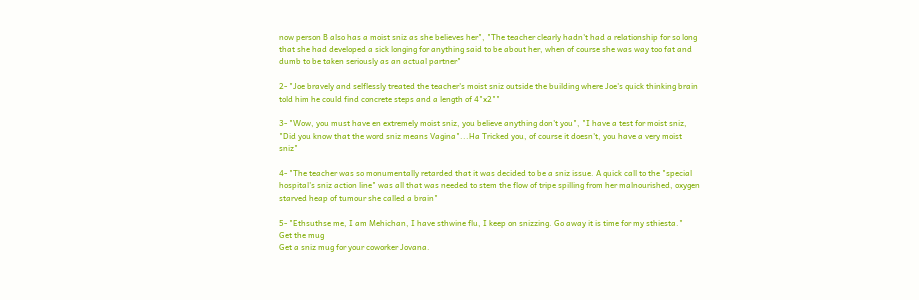now person B also has a moist sniz as she believes her", "The teacher clearly hadn't had a relationship for so long that she had developed a sick longing for anything said to be about her, when of course she was way too fat and dumb to be taken seriously as an actual partner"

2- "Joe bravely and selflessly treated the teacher's moist sniz outside the building where Joe's quick thinking brain told him he could find concrete steps and a length of 4"x2""

3- "Wow, you must have en extremely moist sniz, you believe anything don't you", "I have a test for moist sniz, "Did you know that the word sniz means Vagina"...Ha Tricked you, of course it doesn't, you have a very moist sniz"

4- "The teacher was so monumentally retarded that it was decided to be a sniz issue. A quick call to the "special hospital's sniz action line" was all that was needed to stem the flow of tripe spilling from her malnourished, oxygen starved heap of tumour she called a brain"

5- "Ethsuthse me, I am Mehichan, I have sthwine flu, I keep on snizzing. Go away it is time for my sthiesta."
Get the mug
Get a sniz mug for your coworker Jovana.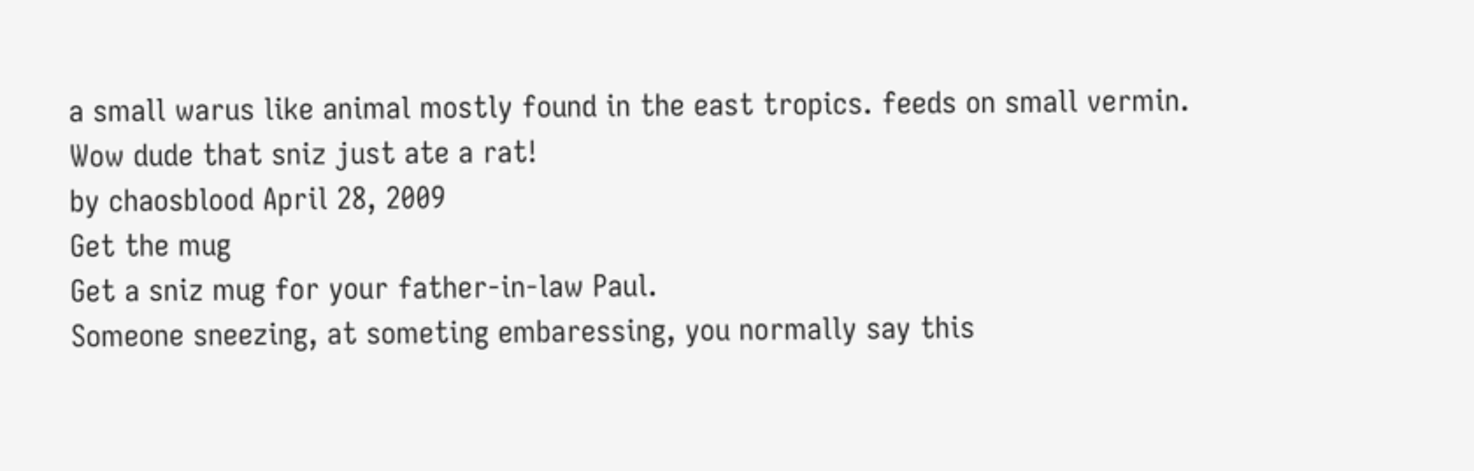a small warus like animal mostly found in the east tropics. feeds on small vermin.
Wow dude that sniz just ate a rat!
by chaosblood April 28, 2009
Get the mug
Get a sniz mug for your father-in-law Paul.
Someone sneezing, at someting embaressing, you normally say this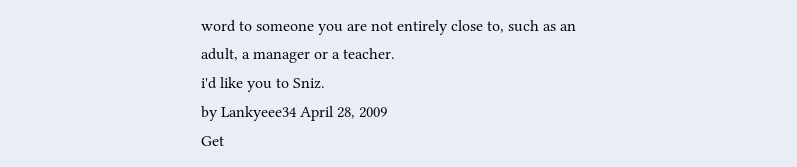word to someone you are not entirely close to, such as an adult, a manager or a teacher.
i'd like you to Sniz.
by Lankyeee34 April 28, 2009
Get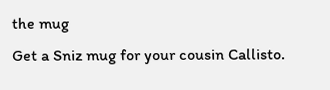the mug
Get a Sniz mug for your cousin Callisto.